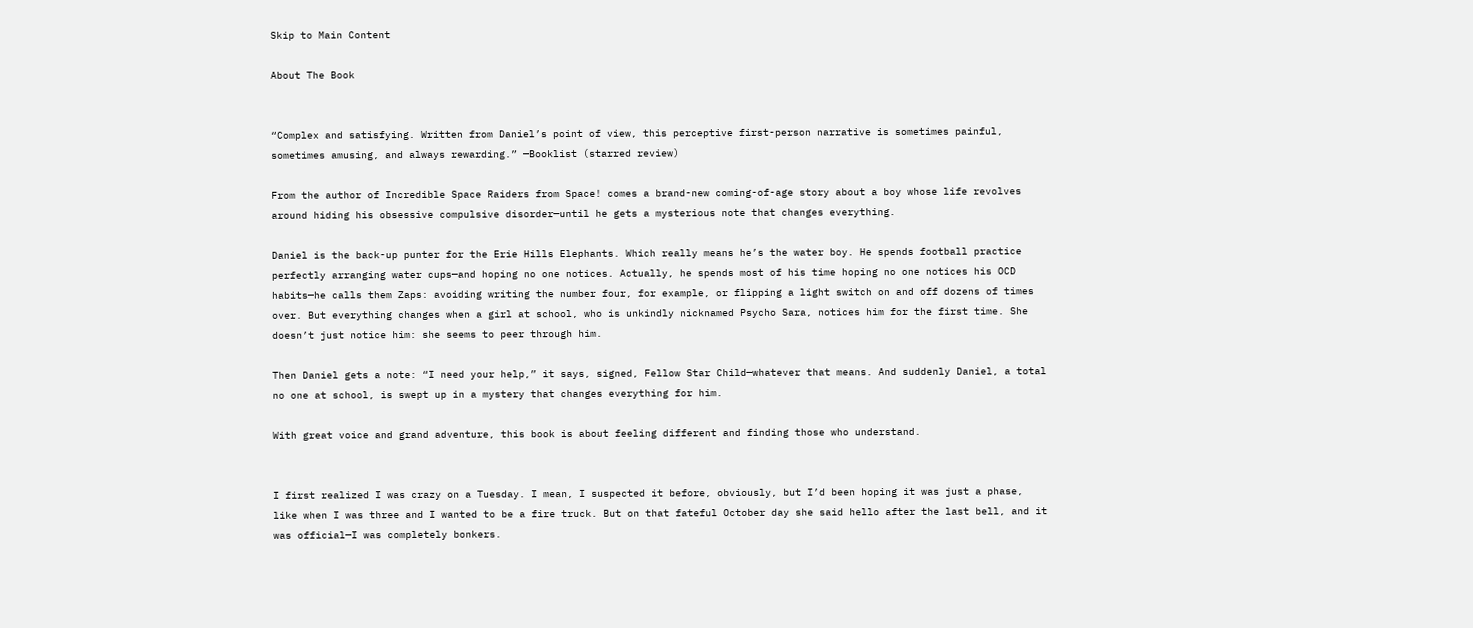Skip to Main Content

About The Book


“Complex and satisfying. Written from Daniel’s point of view, this perceptive first-person narrative is sometimes painful, sometimes amusing, and always rewarding.” —Booklist (starred review)

From the author of Incredible Space Raiders from Space! comes a brand-new coming-of-age story about a boy whose life revolves around hiding his obsessive compulsive disorder—until he gets a mysterious note that changes everything.

Daniel is the back-up punter for the Erie Hills Elephants. Which really means he’s the water boy. He spends football practice perfectly arranging water cups—and hoping no one notices. Actually, he spends most of his time hoping no one notices his OCD habits—he calls them Zaps: avoiding writing the number four, for example, or flipping a light switch on and off dozens of times over. But everything changes when a girl at school, who is unkindly nicknamed Psycho Sara, notices him for the first time. She doesn’t just notice him: she seems to peer through him.

Then Daniel gets a note: “I need your help,” it says, signed, Fellow Star Child—whatever that means. And suddenly Daniel, a total no one at school, is swept up in a mystery that changes everything for him.

With great voice and grand adventure, this book is about feeling different and finding those who understand.


I first realized I was crazy on a Tuesday. I mean, I suspected it before, obviously, but I’d been hoping it was just a phase, like when I was three and I wanted to be a fire truck. But on that fateful October day she said hello after the last bell, and it was official—I was completely bonkers.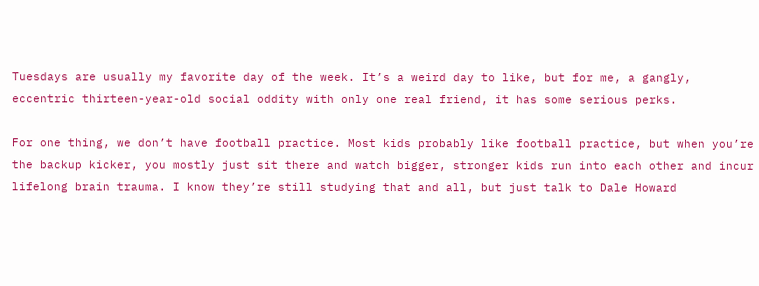Tuesdays are usually my favorite day of the week. It’s a weird day to like, but for me, a gangly, eccentric thirteen-year-old social oddity with only one real friend, it has some serious perks.

For one thing, we don’t have football practice. Most kids probably like football practice, but when you’re the backup kicker, you mostly just sit there and watch bigger, stronger kids run into each other and incur lifelong brain trauma. I know they’re still studying that and all, but just talk to Dale Howard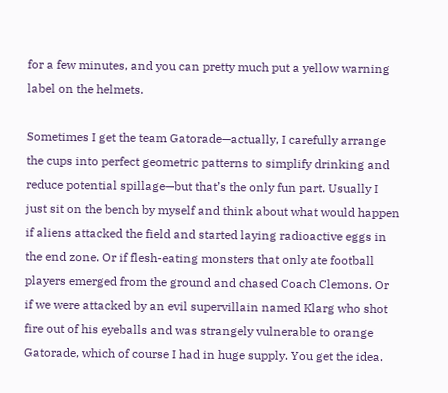for a few minutes, and you can pretty much put a yellow warning label on the helmets.

Sometimes I get the team Gatorade—actually, I carefully arrange the cups into perfect geometric patterns to simplify drinking and reduce potential spillage—but that’s the only fun part. Usually I just sit on the bench by myself and think about what would happen if aliens attacked the field and started laying radioactive eggs in the end zone. Or if flesh-eating monsters that only ate football players emerged from the ground and chased Coach Clemons. Or if we were attacked by an evil supervillain named Klarg who shot fire out of his eyeballs and was strangely vulnerable to orange Gatorade, which of course I had in huge supply. You get the idea.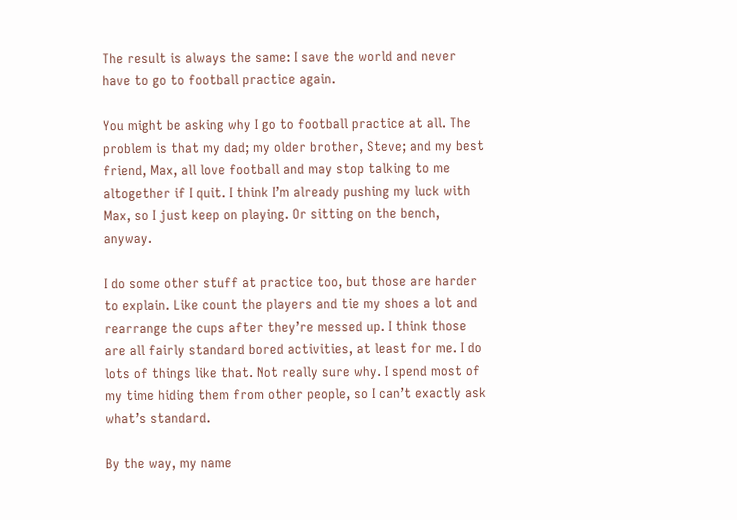The result is always the same: I save the world and never have to go to football practice again.

You might be asking why I go to football practice at all. The problem is that my dad; my older brother, Steve; and my best friend, Max, all love football and may stop talking to me altogether if I quit. I think I’m already pushing my luck with Max, so I just keep on playing. Or sitting on the bench, anyway.

I do some other stuff at practice too, but those are harder to explain. Like count the players and tie my shoes a lot and rearrange the cups after they’re messed up. I think those are all fairly standard bored activities, at least for me. I do lots of things like that. Not really sure why. I spend most of my time hiding them from other people, so I can’t exactly ask what’s standard.

By the way, my name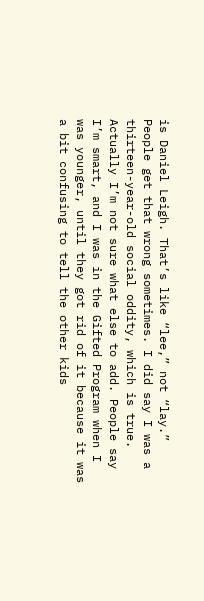is Daniel Leigh. That’s like “lee,” not “lay.” People get that wrong sometimes. I did say I was a thirteen-year-old social oddity, which is true. Actually I’m not sure what else to add. People say I’m smart, and I was in the Gifted Program when I was younger, until they got rid of it because it was a bit confusing to tell the other kids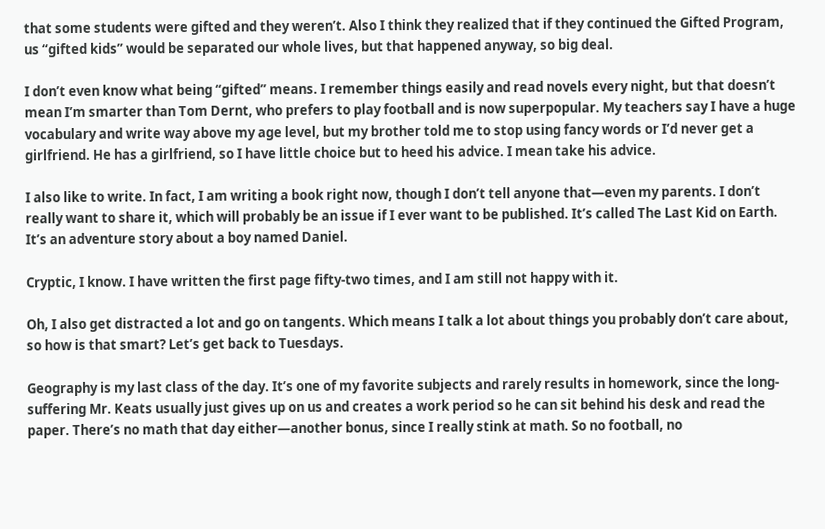that some students were gifted and they weren’t. Also I think they realized that if they continued the Gifted Program, us “gifted kids” would be separated our whole lives, but that happened anyway, so big deal.

I don’t even know what being “gifted” means. I remember things easily and read novels every night, but that doesn’t mean I’m smarter than Tom Dernt, who prefers to play football and is now superpopular. My teachers say I have a huge vocabulary and write way above my age level, but my brother told me to stop using fancy words or I’d never get a girlfriend. He has a girlfriend, so I have little choice but to heed his advice. I mean take his advice.

I also like to write. In fact, I am writing a book right now, though I don’t tell anyone that—even my parents. I don’t really want to share it, which will probably be an issue if I ever want to be published. It’s called The Last Kid on Earth. It’s an adventure story about a boy named Daniel.

Cryptic, I know. I have written the first page fifty-two times, and I am still not happy with it.

Oh, I also get distracted a lot and go on tangents. Which means I talk a lot about things you probably don’t care about, so how is that smart? Let’s get back to Tuesdays.

Geography is my last class of the day. It’s one of my favorite subjects and rarely results in homework, since the long-suffering Mr. Keats usually just gives up on us and creates a work period so he can sit behind his desk and read the paper. There’s no math that day either—another bonus, since I really stink at math. So no football, no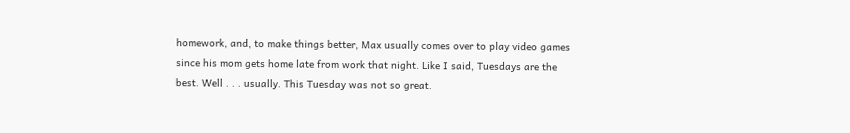homework, and, to make things better, Max usually comes over to play video games since his mom gets home late from work that night. Like I said, Tuesdays are the best. Well . . . usually. This Tuesday was not so great.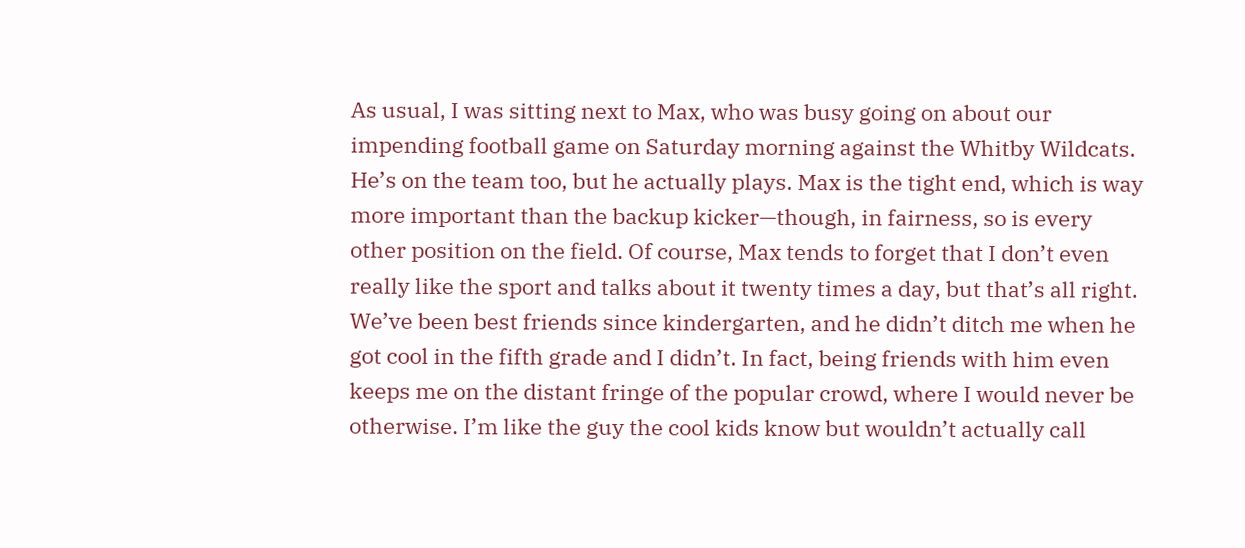As usual, I was sitting next to Max, who was busy going on about our impending football game on Saturday morning against the Whitby Wildcats. He’s on the team too, but he actually plays. Max is the tight end, which is way more important than the backup kicker—though, in fairness, so is every other position on the field. Of course, Max tends to forget that I don’t even really like the sport and talks about it twenty times a day, but that’s all right. We’ve been best friends since kindergarten, and he didn’t ditch me when he got cool in the fifth grade and I didn’t. In fact, being friends with him even keeps me on the distant fringe of the popular crowd, where I would never be otherwise. I’m like the guy the cool kids know but wouldn’t actually call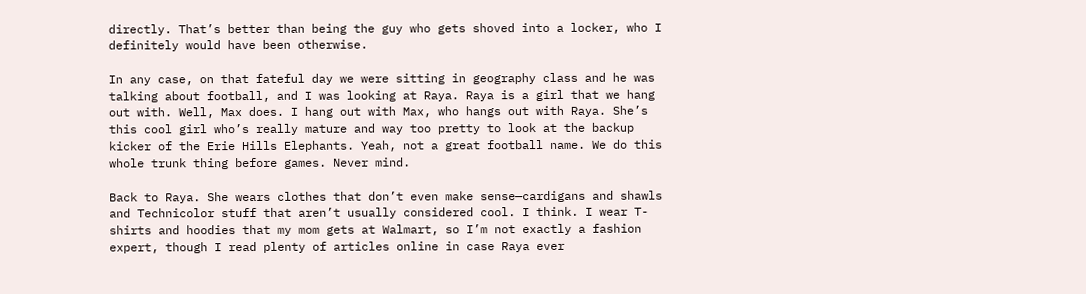directly. That’s better than being the guy who gets shoved into a locker, who I definitely would have been otherwise.

In any case, on that fateful day we were sitting in geography class and he was talking about football, and I was looking at Raya. Raya is a girl that we hang out with. Well, Max does. I hang out with Max, who hangs out with Raya. She’s this cool girl who’s really mature and way too pretty to look at the backup kicker of the Erie Hills Elephants. Yeah, not a great football name. We do this whole trunk thing before games. Never mind.

Back to Raya. She wears clothes that don’t even make sense—cardigans and shawls and Technicolor stuff that aren’t usually considered cool. I think. I wear T-shirts and hoodies that my mom gets at Walmart, so I’m not exactly a fashion expert, though I read plenty of articles online in case Raya ever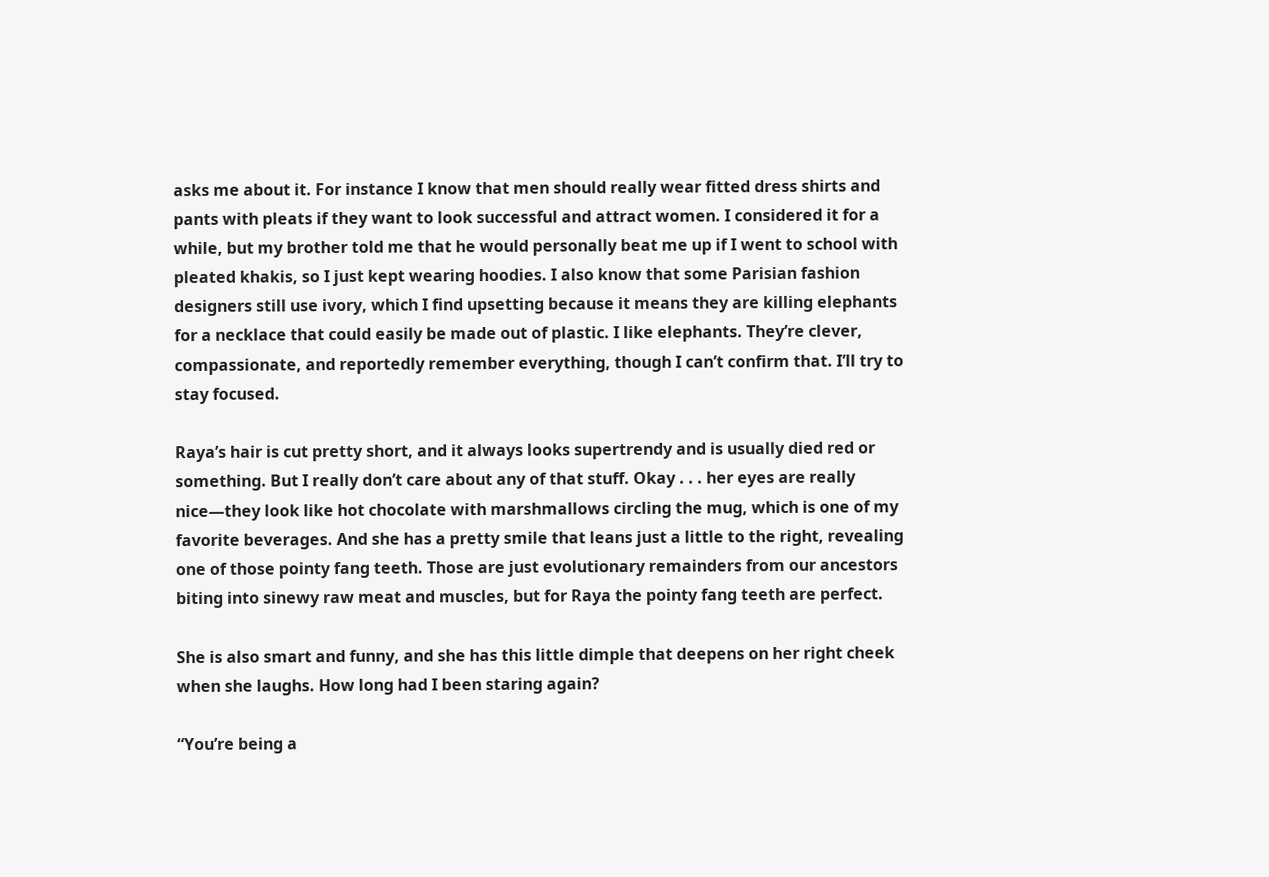asks me about it. For instance I know that men should really wear fitted dress shirts and pants with pleats if they want to look successful and attract women. I considered it for a while, but my brother told me that he would personally beat me up if I went to school with pleated khakis, so I just kept wearing hoodies. I also know that some Parisian fashion designers still use ivory, which I find upsetting because it means they are killing elephants for a necklace that could easily be made out of plastic. I like elephants. They’re clever, compassionate, and reportedly remember everything, though I can’t confirm that. I’ll try to stay focused.

Raya’s hair is cut pretty short, and it always looks supertrendy and is usually died red or something. But I really don’t care about any of that stuff. Okay . . . her eyes are really nice—they look like hot chocolate with marshmallows circling the mug, which is one of my favorite beverages. And she has a pretty smile that leans just a little to the right, revealing one of those pointy fang teeth. Those are just evolutionary remainders from our ancestors biting into sinewy raw meat and muscles, but for Raya the pointy fang teeth are perfect.

She is also smart and funny, and she has this little dimple that deepens on her right cheek when she laughs. How long had I been staring again?

“You’re being a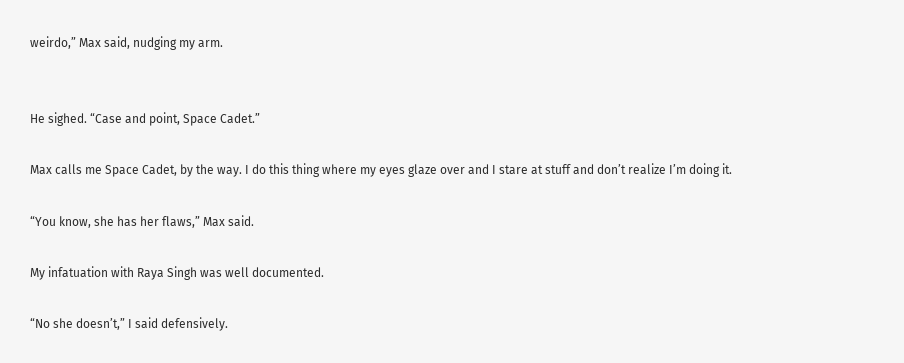weirdo,” Max said, nudging my arm.


He sighed. “Case and point, Space Cadet.”

Max calls me Space Cadet, by the way. I do this thing where my eyes glaze over and I stare at stuff and don’t realize I’m doing it.

“You know, she has her flaws,” Max said.

My infatuation with Raya Singh was well documented.

“No she doesn’t,” I said defensively.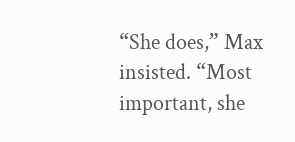“She does,” Max insisted. “Most important, she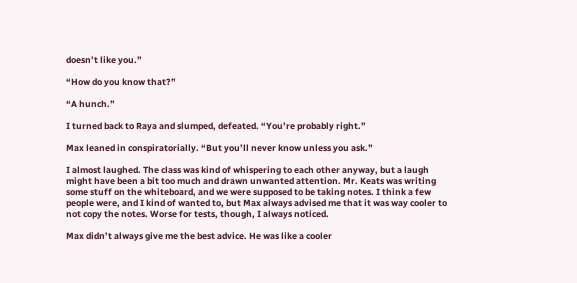doesn’t like you.”

“How do you know that?”

“A hunch.”

I turned back to Raya and slumped, defeated. “You’re probably right.”

Max leaned in conspiratorially. “But you’ll never know unless you ask.”

I almost laughed. The class was kind of whispering to each other anyway, but a laugh might have been a bit too much and drawn unwanted attention. Mr. Keats was writing some stuff on the whiteboard, and we were supposed to be taking notes. I think a few people were, and I kind of wanted to, but Max always advised me that it was way cooler to not copy the notes. Worse for tests, though, I always noticed.

Max didn’t always give me the best advice. He was like a cooler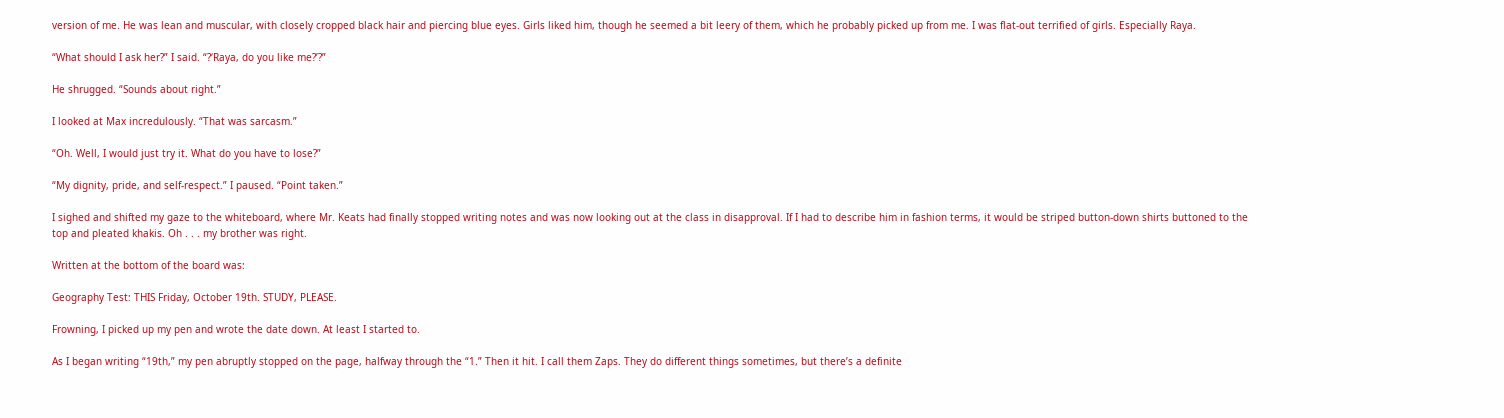version of me. He was lean and muscular, with closely cropped black hair and piercing blue eyes. Girls liked him, though he seemed a bit leery of them, which he probably picked up from me. I was flat-out terrified of girls. Especially Raya.

“What should I ask her?” I said. “?‘Raya, do you like me?’?”

He shrugged. “Sounds about right.”

I looked at Max incredulously. “That was sarcasm.”

“Oh. Well, I would just try it. What do you have to lose?”

“My dignity, pride, and self-respect.” I paused. “Point taken.”

I sighed and shifted my gaze to the whiteboard, where Mr. Keats had finally stopped writing notes and was now looking out at the class in disapproval. If I had to describe him in fashion terms, it would be striped button-down shirts buttoned to the top and pleated khakis. Oh . . . my brother was right.

Written at the bottom of the board was:

Geography Test: THIS Friday, October 19th. STUDY, PLEASE.

Frowning, I picked up my pen and wrote the date down. At least I started to.

As I began writing “19th,” my pen abruptly stopped on the page, halfway through the “1.” Then it hit. I call them Zaps. They do different things sometimes, but there’s a definite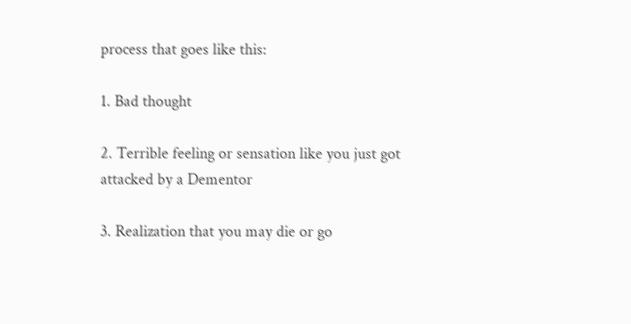process that goes like this:

1. Bad thought

2. Terrible feeling or sensation like you just got attacked by a Dementor

3. Realization that you may die or go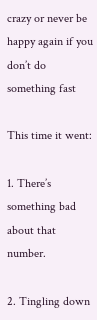crazy or never be happy again if you don’t do something fast

This time it went:

1. There’s something bad about that number.

2. Tingling down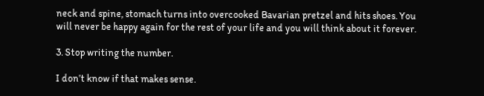neck and spine, stomach turns into overcooked Bavarian pretzel and hits shoes. You will never be happy again for the rest of your life and you will think about it forever.

3. Stop writing the number.

I don’t know if that makes sense.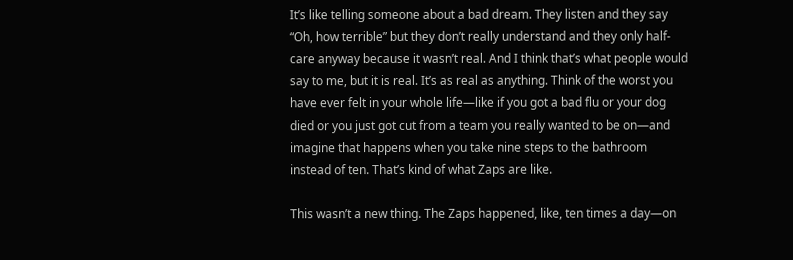It’s like telling someone about a bad dream. They listen and they say “Oh, how terrible” but they don’t really understand and they only half-care anyway because it wasn’t real. And I think that’s what people would say to me, but it is real. It’s as real as anything. Think of the worst you have ever felt in your whole life—like if you got a bad flu or your dog died or you just got cut from a team you really wanted to be on—and imagine that happens when you take nine steps to the bathroom instead of ten. That’s kind of what Zaps are like.

This wasn’t a new thing. The Zaps happened, like, ten times a day—on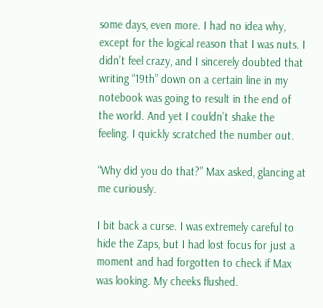some days, even more. I had no idea why, except for the logical reason that I was nuts. I didn’t feel crazy, and I sincerely doubted that writing “19th” down on a certain line in my notebook was going to result in the end of the world. And yet I couldn’t shake the feeling. I quickly scratched the number out.

“Why did you do that?” Max asked, glancing at me curiously.

I bit back a curse. I was extremely careful to hide the Zaps, but I had lost focus for just a moment and had forgotten to check if Max was looking. My cheeks flushed.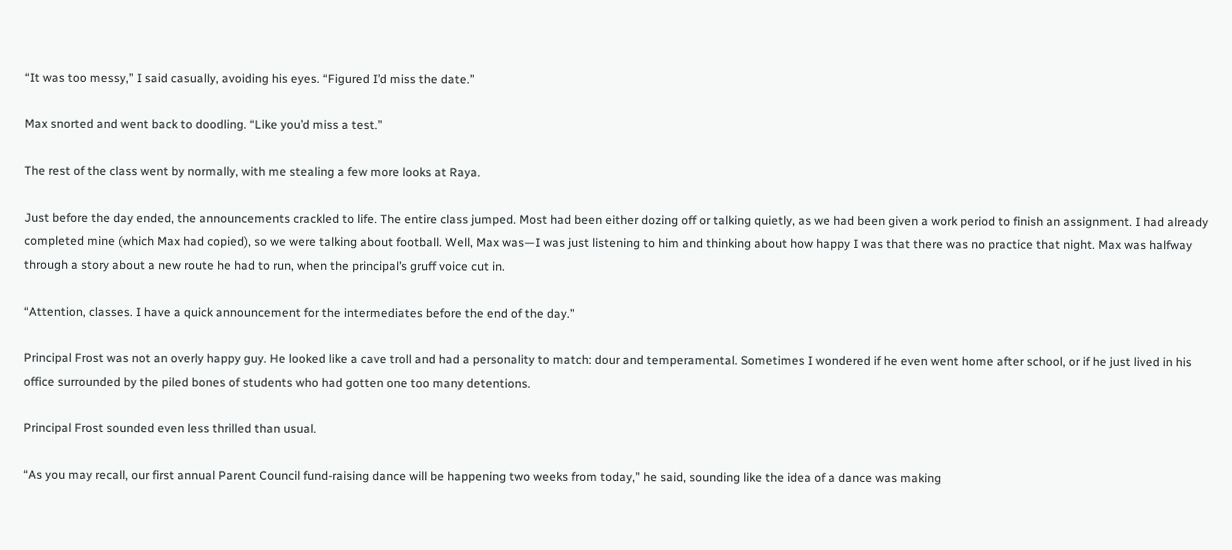“It was too messy,” I said casually, avoiding his eyes. “Figured I’d miss the date.”

Max snorted and went back to doodling. “Like you’d miss a test.”

The rest of the class went by normally, with me stealing a few more looks at Raya.

Just before the day ended, the announcements crackled to life. The entire class jumped. Most had been either dozing off or talking quietly, as we had been given a work period to finish an assignment. I had already completed mine (which Max had copied), so we were talking about football. Well, Max was—I was just listening to him and thinking about how happy I was that there was no practice that night. Max was halfway through a story about a new route he had to run, when the principal’s gruff voice cut in.

“Attention, classes. I have a quick announcement for the intermediates before the end of the day.”

Principal Frost was not an overly happy guy. He looked like a cave troll and had a personality to match: dour and temperamental. Sometimes I wondered if he even went home after school, or if he just lived in his office surrounded by the piled bones of students who had gotten one too many detentions.

Principal Frost sounded even less thrilled than usual.

“As you may recall, our first annual Parent Council fund-raising dance will be happening two weeks from today,” he said, sounding like the idea of a dance was making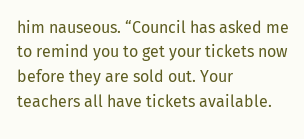him nauseous. “Council has asked me to remind you to get your tickets now before they are sold out. Your teachers all have tickets available.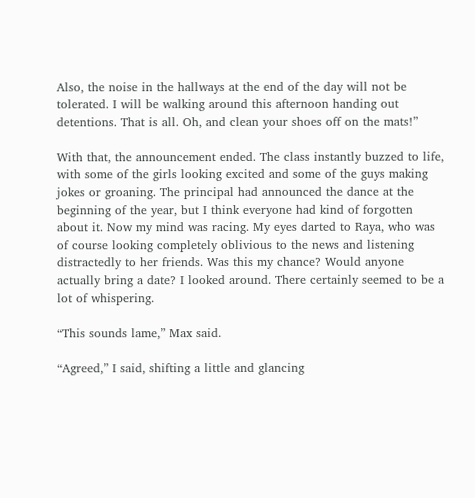Also, the noise in the hallways at the end of the day will not be tolerated. I will be walking around this afternoon handing out detentions. That is all. Oh, and clean your shoes off on the mats!”

With that, the announcement ended. The class instantly buzzed to life, with some of the girls looking excited and some of the guys making jokes or groaning. The principal had announced the dance at the beginning of the year, but I think everyone had kind of forgotten about it. Now my mind was racing. My eyes darted to Raya, who was of course looking completely oblivious to the news and listening distractedly to her friends. Was this my chance? Would anyone actually bring a date? I looked around. There certainly seemed to be a lot of whispering.

“This sounds lame,” Max said.

“Agreed,” I said, shifting a little and glancing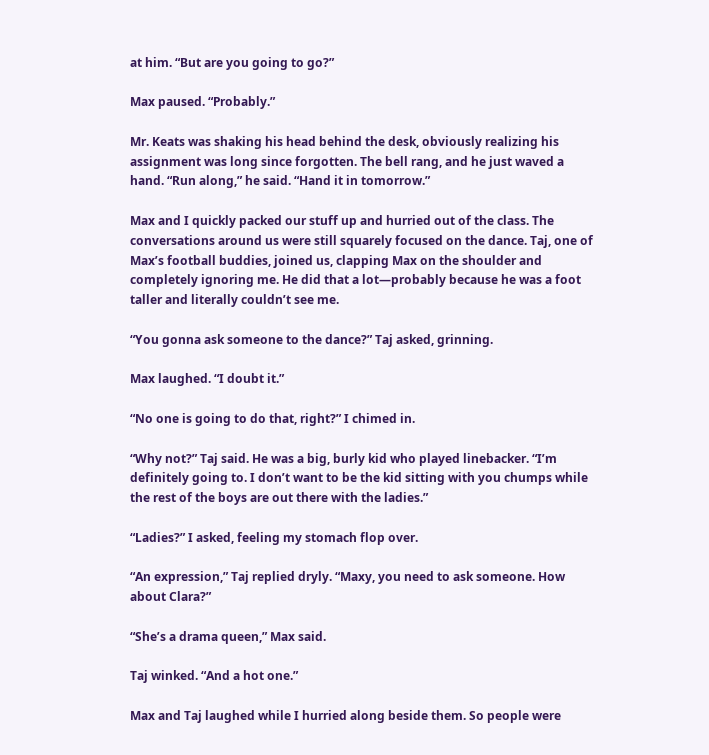at him. “But are you going to go?”

Max paused. “Probably.”

Mr. Keats was shaking his head behind the desk, obviously realizing his assignment was long since forgotten. The bell rang, and he just waved a hand. “Run along,” he said. “Hand it in tomorrow.”

Max and I quickly packed our stuff up and hurried out of the class. The conversations around us were still squarely focused on the dance. Taj, one of Max’s football buddies, joined us, clapping Max on the shoulder and completely ignoring me. He did that a lot—probably because he was a foot taller and literally couldn’t see me.

“You gonna ask someone to the dance?” Taj asked, grinning.

Max laughed. “I doubt it.”

“No one is going to do that, right?” I chimed in.

“Why not?” Taj said. He was a big, burly kid who played linebacker. “I’m definitely going to. I don’t want to be the kid sitting with you chumps while the rest of the boys are out there with the ladies.”

“Ladies?” I asked, feeling my stomach flop over.

“An expression,” Taj replied dryly. “Maxy, you need to ask someone. How about Clara?”

“She’s a drama queen,” Max said.

Taj winked. “And a hot one.”

Max and Taj laughed while I hurried along beside them. So people were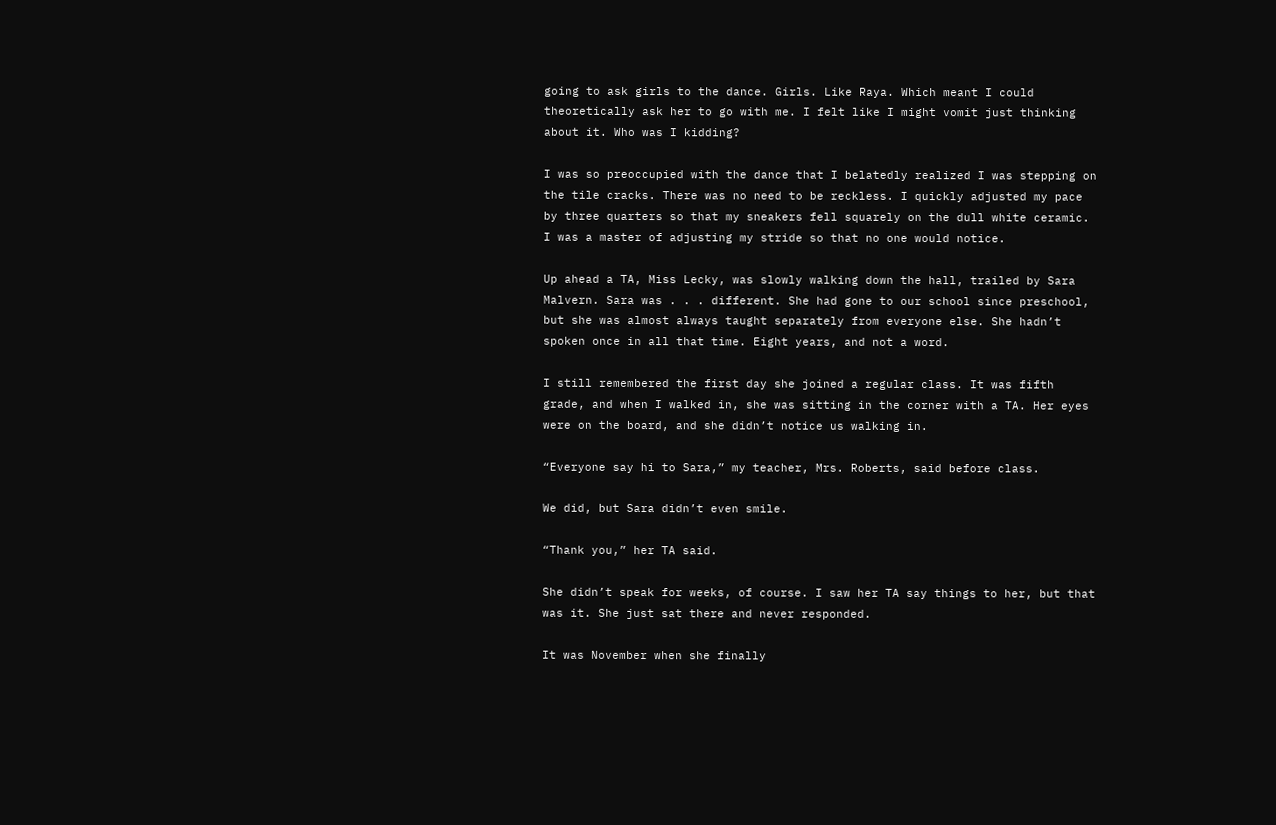going to ask girls to the dance. Girls. Like Raya. Which meant I could theoretically ask her to go with me. I felt like I might vomit just thinking about it. Who was I kidding?

I was so preoccupied with the dance that I belatedly realized I was stepping on the tile cracks. There was no need to be reckless. I quickly adjusted my pace by three quarters so that my sneakers fell squarely on the dull white ceramic. I was a master of adjusting my stride so that no one would notice.

Up ahead a TA, Miss Lecky, was slowly walking down the hall, trailed by Sara Malvern. Sara was . . . different. She had gone to our school since preschool, but she was almost always taught separately from everyone else. She hadn’t spoken once in all that time. Eight years, and not a word.

I still remembered the first day she joined a regular class. It was fifth grade, and when I walked in, she was sitting in the corner with a TA. Her eyes were on the board, and she didn’t notice us walking in.

“Everyone say hi to Sara,” my teacher, Mrs. Roberts, said before class.

We did, but Sara didn’t even smile.

“Thank you,” her TA said.

She didn’t speak for weeks, of course. I saw her TA say things to her, but that was it. She just sat there and never responded.

It was November when she finally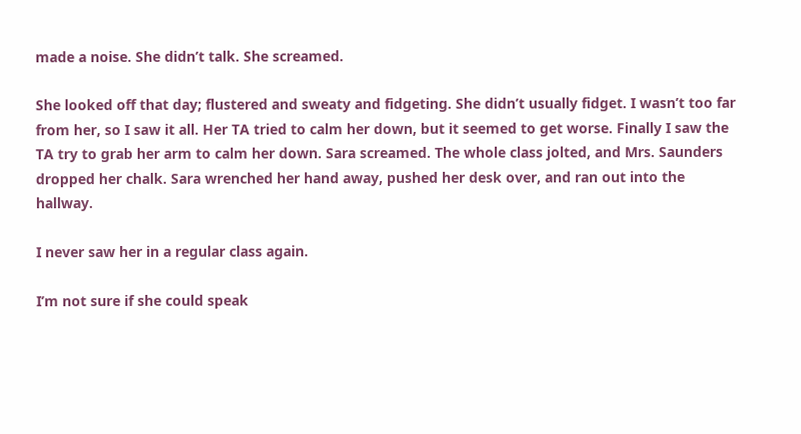made a noise. She didn’t talk. She screamed.

She looked off that day; flustered and sweaty and fidgeting. She didn’t usually fidget. I wasn’t too far from her, so I saw it all. Her TA tried to calm her down, but it seemed to get worse. Finally I saw the TA try to grab her arm to calm her down. Sara screamed. The whole class jolted, and Mrs. Saunders dropped her chalk. Sara wrenched her hand away, pushed her desk over, and ran out into the hallway.

I never saw her in a regular class again.

I’m not sure if she could speak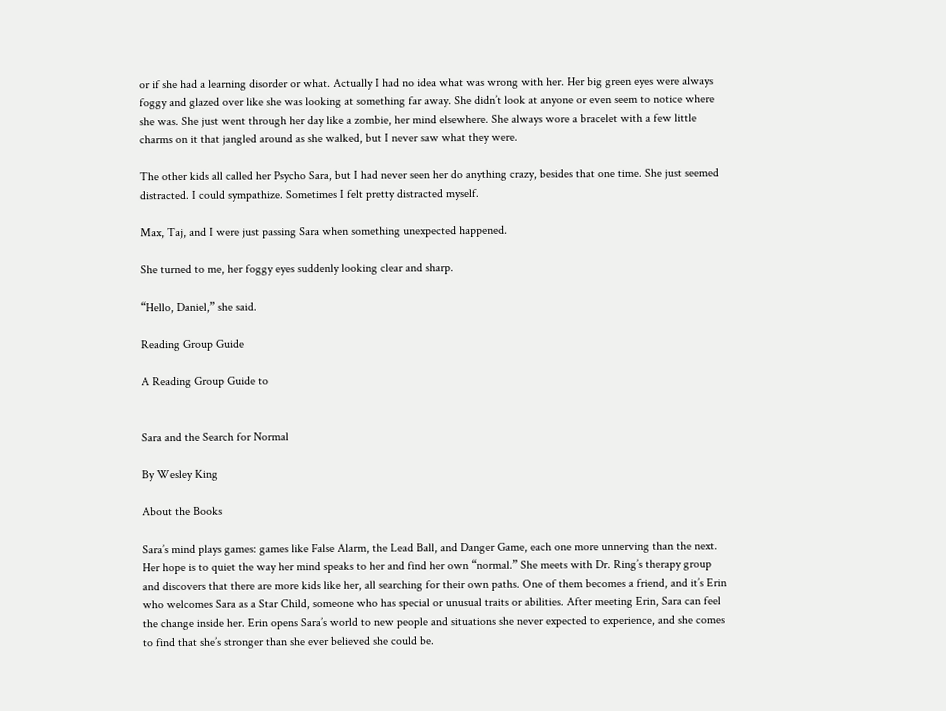or if she had a learning disorder or what. Actually I had no idea what was wrong with her. Her big green eyes were always foggy and glazed over like she was looking at something far away. She didn’t look at anyone or even seem to notice where she was. She just went through her day like a zombie, her mind elsewhere. She always wore a bracelet with a few little charms on it that jangled around as she walked, but I never saw what they were.

The other kids all called her Psycho Sara, but I had never seen her do anything crazy, besides that one time. She just seemed distracted. I could sympathize. Sometimes I felt pretty distracted myself.

Max, Taj, and I were just passing Sara when something unexpected happened.

She turned to me, her foggy eyes suddenly looking clear and sharp.

“Hello, Daniel,” she said.

Reading Group Guide

A Reading Group Guide to


Sara and the Search for Normal

By Wesley King

About the Books

Sara’s mind plays games: games like False Alarm, the Lead Ball, and Danger Game, each one more unnerving than the next. Her hope is to quiet the way her mind speaks to her and find her own “normal.” She meets with Dr. Ring’s therapy group and discovers that there are more kids like her, all searching for their own paths. One of them becomes a friend, and it’s Erin who welcomes Sara as a Star Child, someone who has special or unusual traits or abilities. After meeting Erin, Sara can feel the change inside her. Erin opens Sara’s world to new people and situations she never expected to experience, and she comes to find that she’s stronger than she ever believed she could be.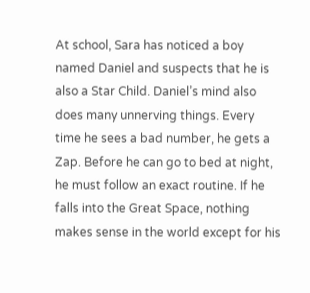At school, Sara has noticed a boy named Daniel and suspects that he is also a Star Child. Daniel’s mind also does many unnerving things. Every time he sees a bad number, he gets a Zap. Before he can go to bed at night, he must follow an exact routine. If he falls into the Great Space, nothing makes sense in the world except for his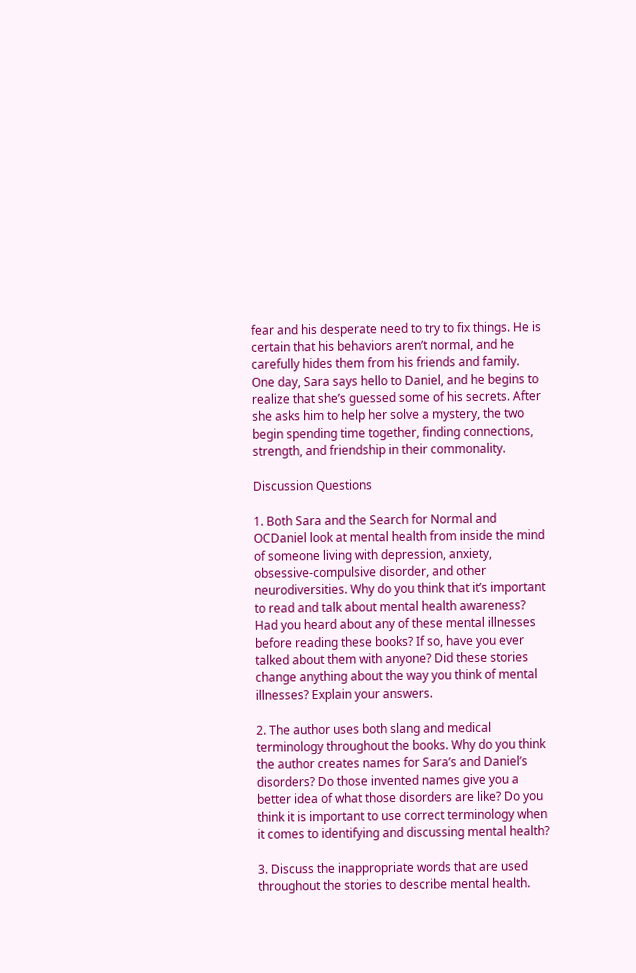fear and his desperate need to try to fix things. He is certain that his behaviors aren’t normal, and he carefully hides them from his friends and family. One day, Sara says hello to Daniel, and he begins to realize that she’s guessed some of his secrets. After she asks him to help her solve a mystery, the two begin spending time together, finding connections, strength, and friendship in their commonality.

Discussion Questions

1. Both Sara and the Search for Normal and OCDaniel look at mental health from inside the mind of someone living with depression, anxiety, obsessive-compulsive disorder, and other neurodiversities. Why do you think that it’s important to read and talk about mental health awareness? Had you heard about any of these mental illnesses before reading these books? If so, have you ever talked about them with anyone? Did these stories change anything about the way you think of mental illnesses? Explain your answers.

2. The author uses both slang and medical terminology throughout the books. Why do you think the author creates names for Sara’s and Daniel’s disorders? Do those invented names give you a better idea of what those disorders are like? Do you think it is important to use correct terminology when it comes to identifying and discussing mental health?

3. Discuss the inappropriate words that are used throughout the stories to describe mental health.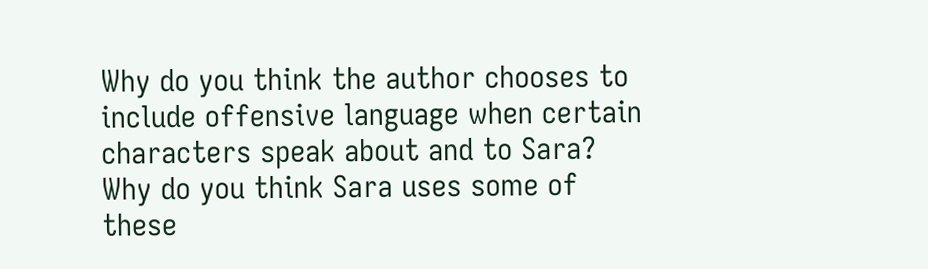Why do you think the author chooses to include offensive language when certain characters speak about and to Sara? Why do you think Sara uses some of these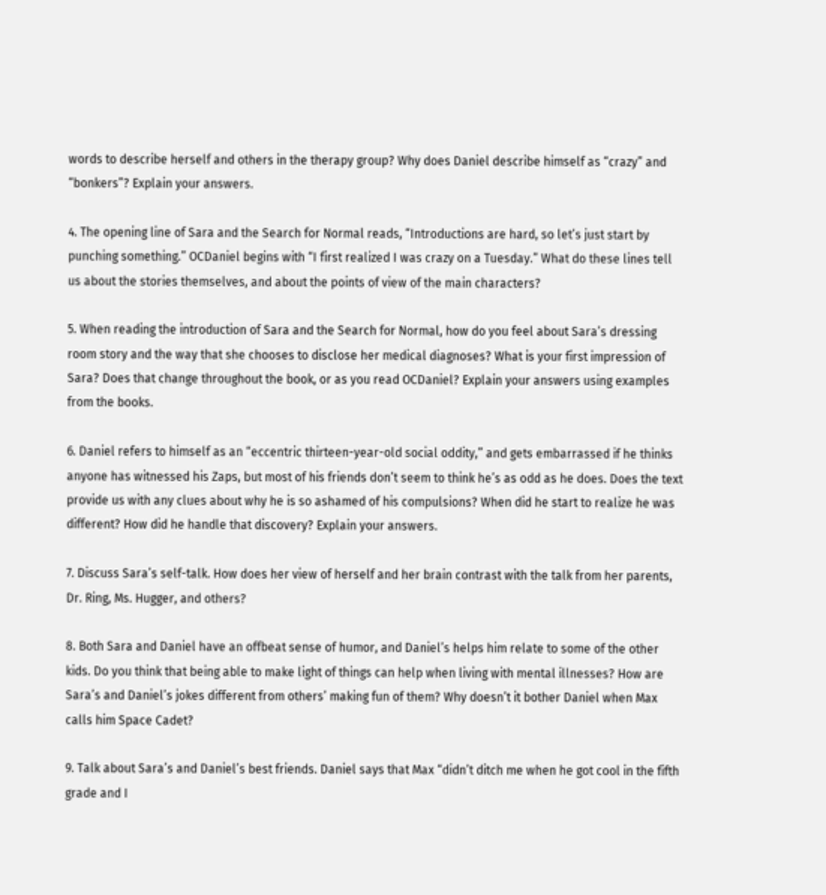words to describe herself and others in the therapy group? Why does Daniel describe himself as “crazy” and “bonkers”? Explain your answers.

4. The opening line of Sara and the Search for Normal reads, “Introductions are hard, so let’s just start by punching something.” OCDaniel begins with “I first realized I was crazy on a Tuesday.” What do these lines tell us about the stories themselves, and about the points of view of the main characters?

5. When reading the introduction of Sara and the Search for Normal, how do you feel about Sara’s dressing room story and the way that she chooses to disclose her medical diagnoses? What is your first impression of Sara? Does that change throughout the book, or as you read OCDaniel? Explain your answers using examples from the books.

6. Daniel refers to himself as an “eccentric thirteen-year-old social oddity,” and gets embarrassed if he thinks anyone has witnessed his Zaps, but most of his friends don’t seem to think he’s as odd as he does. Does the text provide us with any clues about why he is so ashamed of his compulsions? When did he start to realize he was different? How did he handle that discovery? Explain your answers.

7. Discuss Sara’s self-talk. How does her view of herself and her brain contrast with the talk from her parents, Dr. Ring, Ms. Hugger, and others?

8. Both Sara and Daniel have an offbeat sense of humor, and Daniel’s helps him relate to some of the other kids. Do you think that being able to make light of things can help when living with mental illnesses? How are Sara’s and Daniel’s jokes different from others’ making fun of them? Why doesn’t it bother Daniel when Max calls him Space Cadet?

9. Talk about Sara’s and Daniel’s best friends. Daniel says that Max “didn’t ditch me when he got cool in the fifth grade and I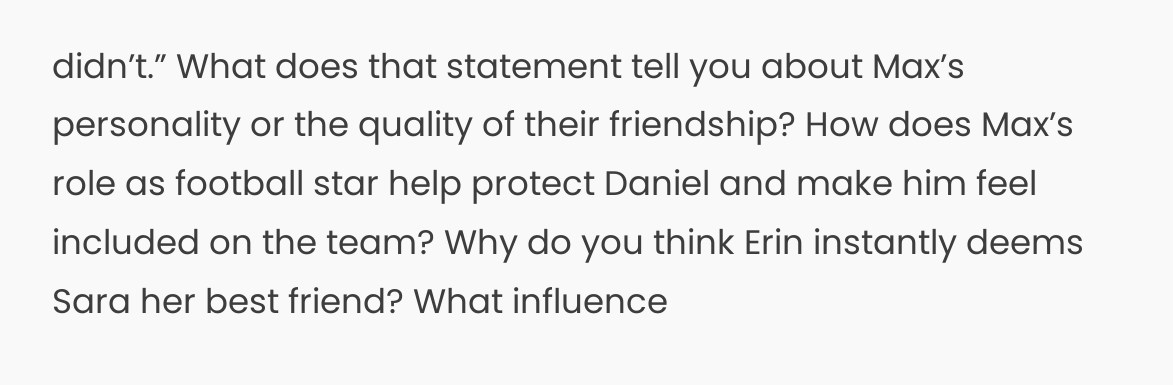didn’t.” What does that statement tell you about Max’s personality or the quality of their friendship? How does Max’s role as football star help protect Daniel and make him feel included on the team? Why do you think Erin instantly deems Sara her best friend? What influence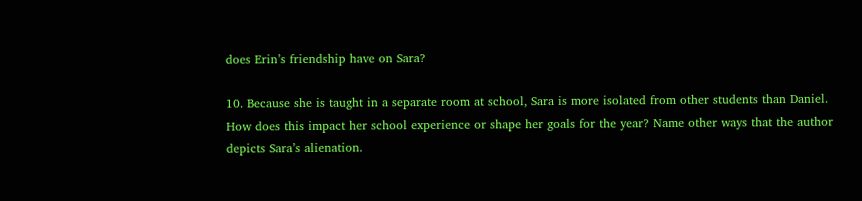does Erin’s friendship have on Sara?

10. Because she is taught in a separate room at school, Sara is more isolated from other students than Daniel. How does this impact her school experience or shape her goals for the year? Name other ways that the author depicts Sara’s alienation.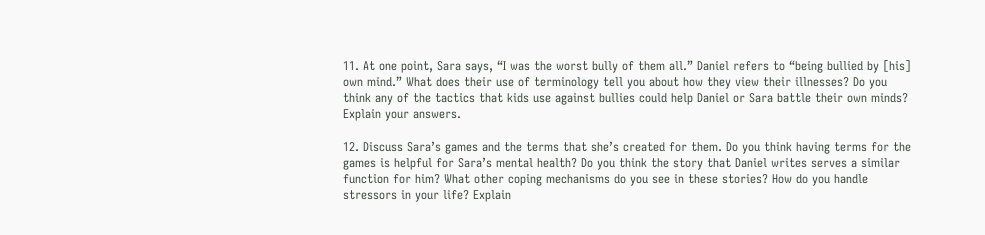11. At one point, Sara says, “I was the worst bully of them all.” Daniel refers to “being bullied by [his] own mind.” What does their use of terminology tell you about how they view their illnesses? Do you think any of the tactics that kids use against bullies could help Daniel or Sara battle their own minds? Explain your answers.

12. Discuss Sara’s games and the terms that she’s created for them. Do you think having terms for the games is helpful for Sara’s mental health? Do you think the story that Daniel writes serves a similar function for him? What other coping mechanisms do you see in these stories? How do you handle stressors in your life? Explain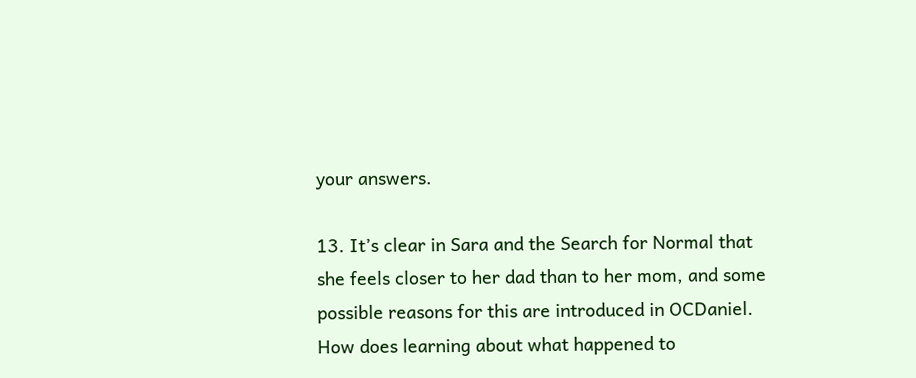your answers.

13. It’s clear in Sara and the Search for Normal that she feels closer to her dad than to her mom, and some possible reasons for this are introduced in OCDaniel. How does learning about what happened to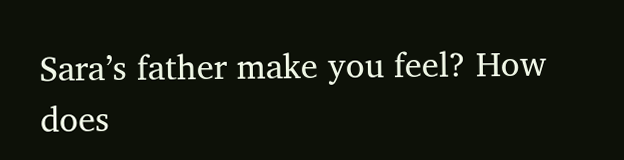Sara’s father make you feel? How does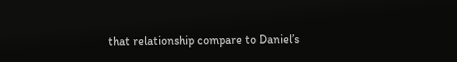that relationship compare to Daniel’s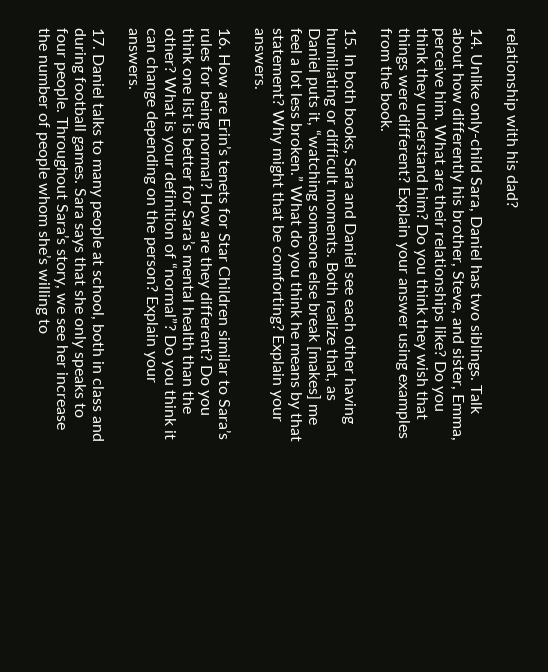relationship with his dad?

14. Unlike only-child Sara, Daniel has two siblings. Talk about how differently his brother, Steve, and sister, Emma, perceive him. What are their relationships like? Do you think they understand him? Do you think they wish that things were different? Explain your answer using examples from the book.

15. In both books, Sara and Daniel see each other having humiliating or difficult moments. Both realize that, as Daniel puts it, “watching someone else break [makes] me feel a lot less broken.” What do you think he means by that statement? Why might that be comforting? Explain your answers.

16. How are Erin’s tenets for Star Children similar to Sara’s rules for being normal? How are they different? Do you think one list is better for Sara’s mental health than the other? What is your definition of “normal”? Do you think it can change depending on the person? Explain your answers.

17. Daniel talks to many people at school, both in class and during football games. Sara says that she only speaks to four people. Throughout Sara’s story, we see her increase the number of people whom she’s willing to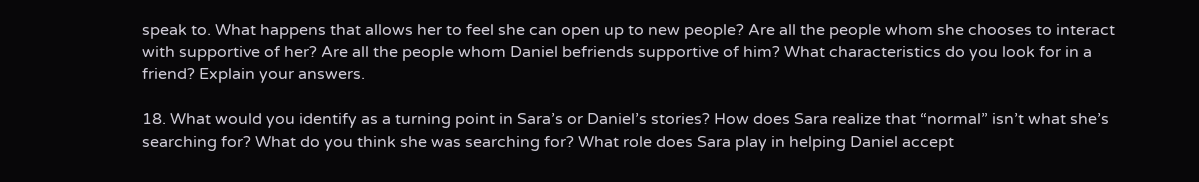speak to. What happens that allows her to feel she can open up to new people? Are all the people whom she chooses to interact with supportive of her? Are all the people whom Daniel befriends supportive of him? What characteristics do you look for in a friend? Explain your answers.

18. What would you identify as a turning point in Sara’s or Daniel’s stories? How does Sara realize that “normal” isn’t what she’s searching for? What do you think she was searching for? What role does Sara play in helping Daniel accept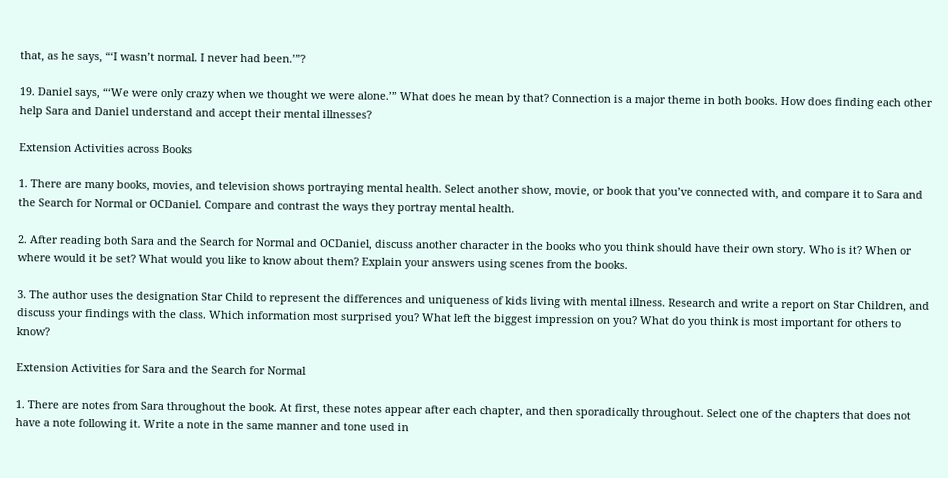that, as he says, “‘I wasn’t normal. I never had been.’”?

19. Daniel says, “‘We were only crazy when we thought we were alone.’” What does he mean by that? Connection is a major theme in both books. How does finding each other help Sara and Daniel understand and accept their mental illnesses?

Extension Activities across Books

1. There are many books, movies, and television shows portraying mental health. Select another show, movie, or book that you’ve connected with, and compare it to Sara and the Search for Normal or OCDaniel. Compare and contrast the ways they portray mental health.

2. After reading both Sara and the Search for Normal and OCDaniel, discuss another character in the books who you think should have their own story. Who is it? When or where would it be set? What would you like to know about them? Explain your answers using scenes from the books.

3. The author uses the designation Star Child to represent the differences and uniqueness of kids living with mental illness. Research and write a report on Star Children, and discuss your findings with the class. Which information most surprised you? What left the biggest impression on you? What do you think is most important for others to know?

Extension Activities for Sara and the Search for Normal

1. There are notes from Sara throughout the book. At first, these notes appear after each chapter, and then sporadically throughout. Select one of the chapters that does not have a note following it. Write a note in the same manner and tone used in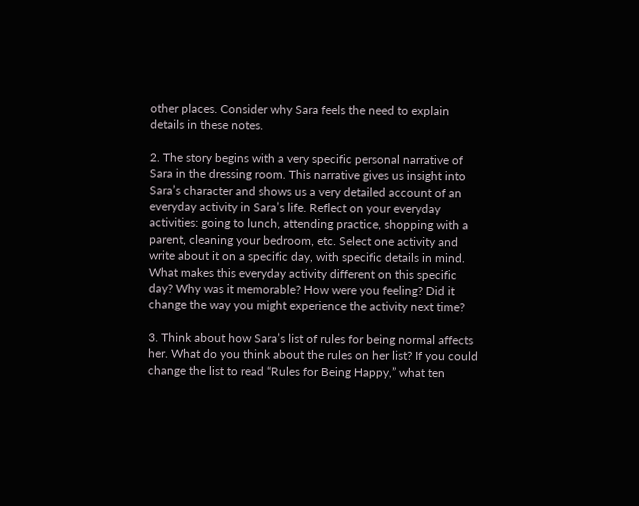other places. Consider why Sara feels the need to explain details in these notes.

2. The story begins with a very specific personal narrative of Sara in the dressing room. This narrative gives us insight into Sara’s character and shows us a very detailed account of an everyday activity in Sara’s life. Reflect on your everyday activities: going to lunch, attending practice, shopping with a parent, cleaning your bedroom, etc. Select one activity and write about it on a specific day, with specific details in mind. What makes this everyday activity different on this specific day? Why was it memorable? How were you feeling? Did it change the way you might experience the activity next time?

3. Think about how Sara’s list of rules for being normal affects her. What do you think about the rules on her list? If you could change the list to read “Rules for Being Happy,” what ten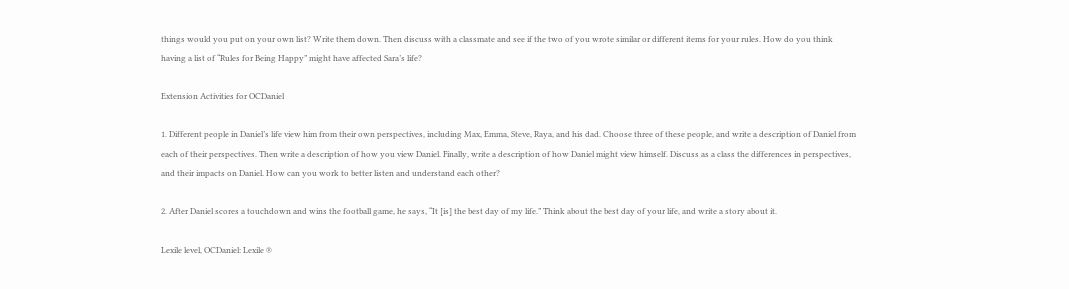things would you put on your own list? Write them down. Then discuss with a classmate and see if the two of you wrote similar or different items for your rules. How do you think having a list of “Rules for Being Happy” might have affected Sara’s life?

Extension Activities for OCDaniel

1. Different people in Daniel’s life view him from their own perspectives, including Max, Emma, Steve, Raya, and his dad. Choose three of these people, and write a description of Daniel from each of their perspectives. Then write a description of how you view Daniel. Finally, write a description of how Daniel might view himself. Discuss as a class the differences in perspectives, and their impacts on Daniel. How can you work to better listen and understand each other?

2. After Daniel scores a touchdown and wins the football game, he says, “It [is] the best day of my life.” Think about the best day of your life, and write a story about it.

Lexile level, OCDaniel: Lexile ®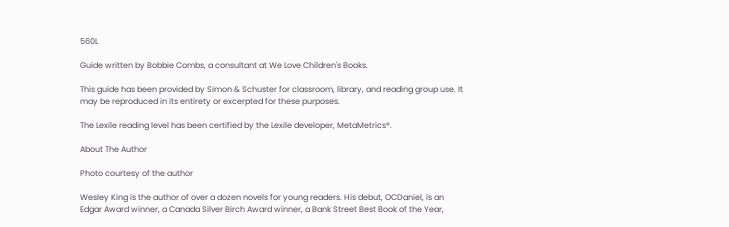560L

Guide written by Bobbie Combs, a consultant at We Love Children's Books.

This guide has been provided by Simon & Schuster for classroom, library, and reading group use. It may be reproduced in its entirety or excerpted for these purposes.

The Lexile reading level has been certified by the Lexile developer, MetaMetrics®.

About The Author

Photo courtesy of the author

Wesley King is the author of over a dozen novels for young readers. His debut, OCDaniel, is an Edgar Award winner, a Canada Silver Birch Award winner, a Bank Street Best Book of the Year,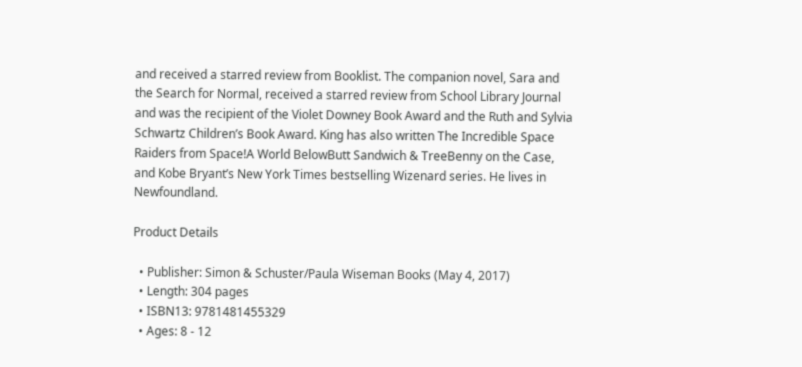and received a starred review from Booklist. The companion novel, Sara and the Search for Normal, received a starred review from School Library Journal and was the recipient of the Violet Downey Book Award and the Ruth and Sylvia Schwartz Children’s Book Award. King has also written The Incredible Space Raiders from Space!A World BelowButt Sandwich & TreeBenny on the Case, and Kobe Bryant’s New York Times bestselling Wizenard series. He lives in Newfoundland.

Product Details

  • Publisher: Simon & Schuster/Paula Wiseman Books (May 4, 2017)
  • Length: 304 pages
  • ISBN13: 9781481455329
  • Ages: 8 - 12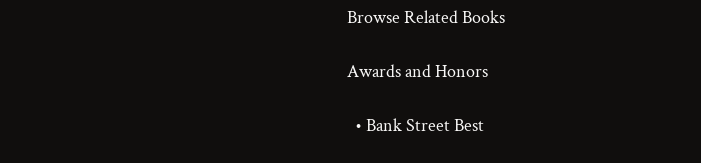Browse Related Books

Awards and Honors

  • Bank Street Best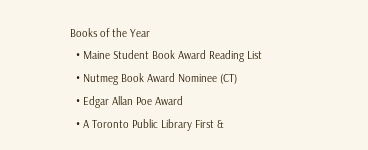Books of the Year
  • Maine Student Book Award Reading List
  • Nutmeg Book Award Nominee (CT)
  • Edgar Allan Poe Award
  • A Toronto Public Library First &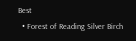Best
  • Forest of Reading Silver Birch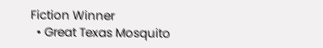Fiction Winner
  • Great Texas Mosquito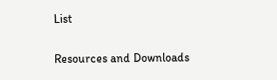List

Resources and Downloads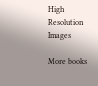High Resolution Images

More books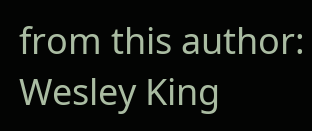from this author: Wesley King